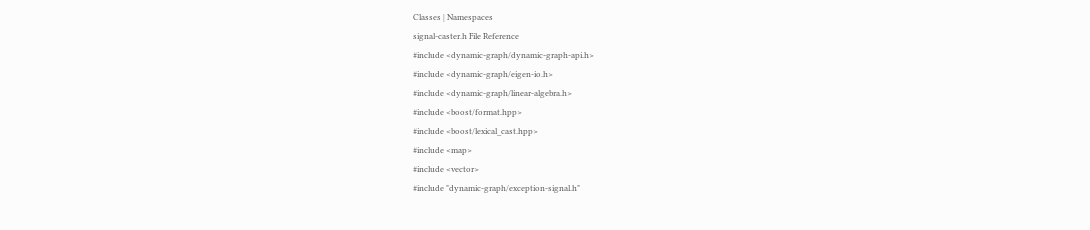Classes | Namespaces
signal-caster.h File Reference
#include <dynamic-graph/dynamic-graph-api.h>
#include <dynamic-graph/eigen-io.h>
#include <dynamic-graph/linear-algebra.h>
#include <boost/format.hpp>
#include <boost/lexical_cast.hpp>
#include <map>
#include <vector>
#include "dynamic-graph/exception-signal.h"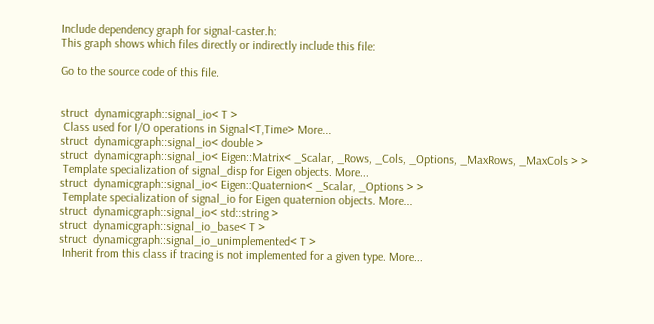Include dependency graph for signal-caster.h:
This graph shows which files directly or indirectly include this file:

Go to the source code of this file.


struct  dynamicgraph::signal_io< T >
 Class used for I/O operations in Signal<T,Time> More...
struct  dynamicgraph::signal_io< double >
struct  dynamicgraph::signal_io< Eigen::Matrix< _Scalar, _Rows, _Cols, _Options, _MaxRows, _MaxCols > >
 Template specialization of signal_disp for Eigen objects. More...
struct  dynamicgraph::signal_io< Eigen::Quaternion< _Scalar, _Options > >
 Template specialization of signal_io for Eigen quaternion objects. More...
struct  dynamicgraph::signal_io< std::string >
struct  dynamicgraph::signal_io_base< T >
struct  dynamicgraph::signal_io_unimplemented< T >
 Inherit from this class if tracing is not implemented for a given type. More...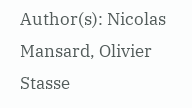Author(s): Nicolas Mansard, Olivier Stasse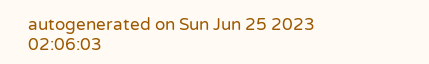autogenerated on Sun Jun 25 2023 02:06:03